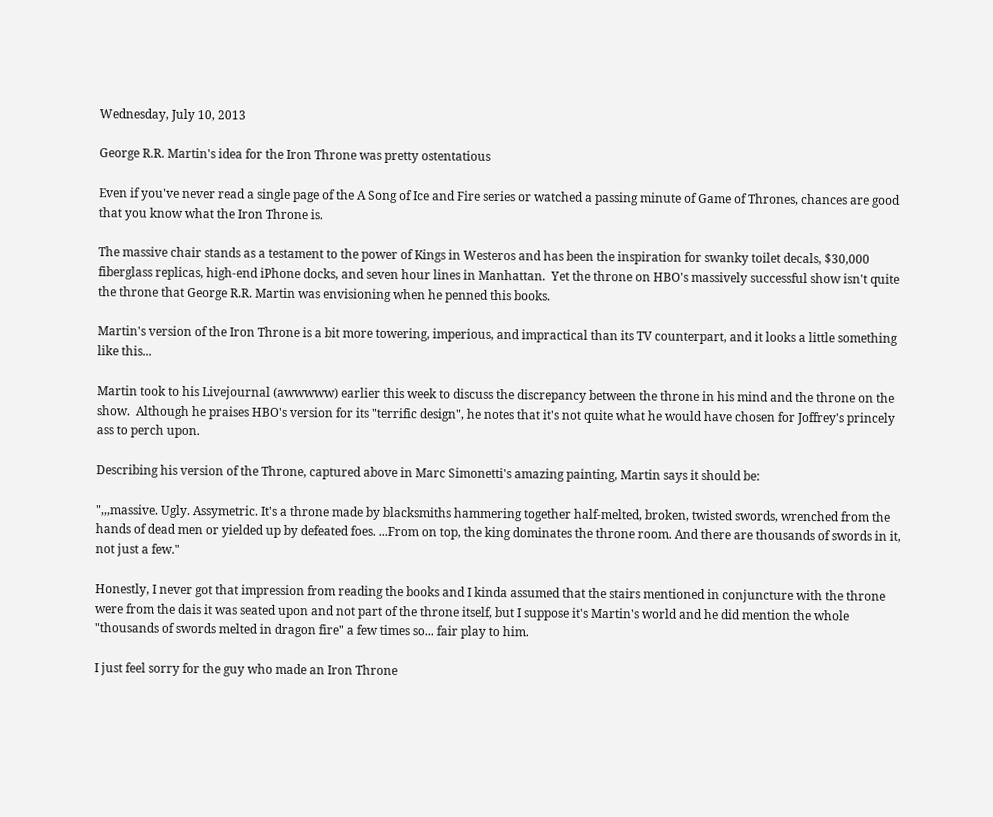Wednesday, July 10, 2013

George R.R. Martin's idea for the Iron Throne was pretty ostentatious

Even if you've never read a single page of the A Song of Ice and Fire series or watched a passing minute of Game of Thrones, chances are good that you know what the Iron Throne is.

The massive chair stands as a testament to the power of Kings in Westeros and has been the inspiration for swanky toilet decals, $30,000 fiberglass replicas, high-end iPhone docks, and seven hour lines in Manhattan.  Yet the throne on HBO's massively successful show isn't quite the throne that George R.R. Martin was envisioning when he penned this books.

Martin's version of the Iron Throne is a bit more towering, imperious, and impractical than its TV counterpart, and it looks a little something like this...

Martin took to his Livejournal (awwwww) earlier this week to discuss the discrepancy between the throne in his mind and the throne on the show.  Although he praises HBO's version for its "terrific design", he notes that it's not quite what he would have chosen for Joffrey's princely ass to perch upon.

Describing his version of the Throne, captured above in Marc Simonetti's amazing painting, Martin says it should be:

",,,massive. Ugly. Assymetric. It's a throne made by blacksmiths hammering together half-melted, broken, twisted swords, wrenched from the hands of dead men or yielded up by defeated foes. ...From on top, the king dominates the throne room. And there are thousands of swords in it, not just a few."

Honestly, I never got that impression from reading the books and I kinda assumed that the stairs mentioned in conjuncture with the throne were from the dais it was seated upon and not part of the throne itself, but I suppose it's Martin's world and he did mention the whole "thousands of swords melted in dragon fire" a few times so... fair play to him.

I just feel sorry for the guy who made an Iron Throne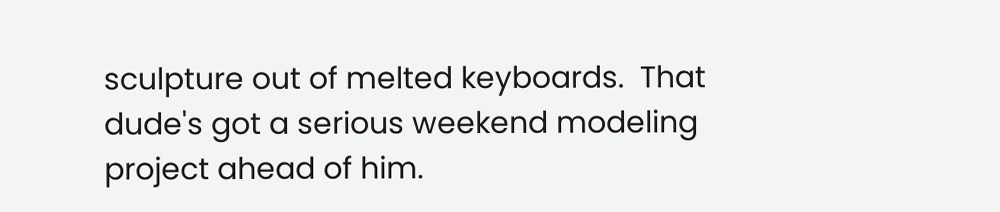sculpture out of melted keyboards.  That dude's got a serious weekend modeling project ahead of him.